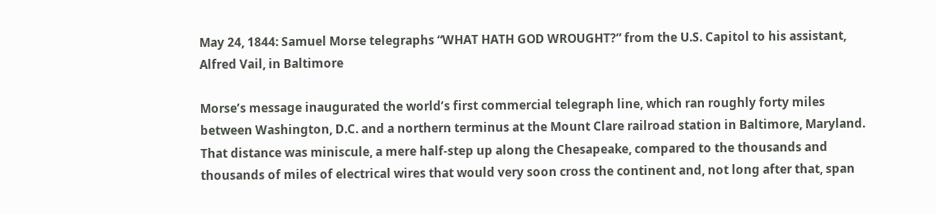May 24, 1844: Samuel Morse telegraphs “WHAT HATH GOD WROUGHT?” from the U.S. Capitol to his assistant, Alfred Vail, in Baltimore

Morse’s message inaugurated the world’s first commercial telegraph line, which ran roughly forty miles between Washington, D.C. and a northern terminus at the Mount Clare railroad station in Baltimore, Maryland. That distance was miniscule, a mere half-step up along the Chesapeake, compared to the thousands and thousands of miles of electrical wires that would very soon cross the continent and, not long after that, span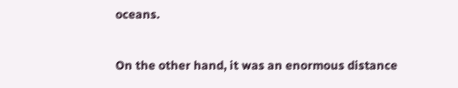oceans.

On the other hand, it was an enormous distance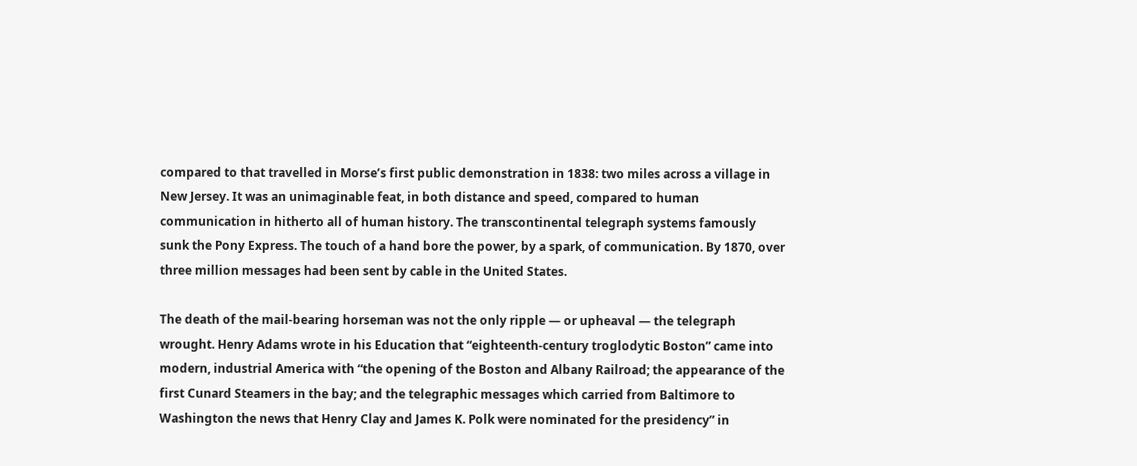compared to that travelled in Morse’s first public demonstration in 1838: two miles across a village in New Jersey. It was an unimaginable feat, in both distance and speed, compared to human communication in hitherto all of human history. The transcontinental telegraph systems famously sunk the Pony Express. The touch of a hand bore the power, by a spark, of communication. By 1870, over three million messages had been sent by cable in the United States.

The death of the mail-bearing horseman was not the only ripple — or upheaval — the telegraph wrought. Henry Adams wrote in his Education that “eighteenth-century troglodytic Boston” came into modern, industrial America with “the opening of the Boston and Albany Railroad; the appearance of the first Cunard Steamers in the bay; and the telegraphic messages which carried from Baltimore to Washington the news that Henry Clay and James K. Polk were nominated for the presidency” in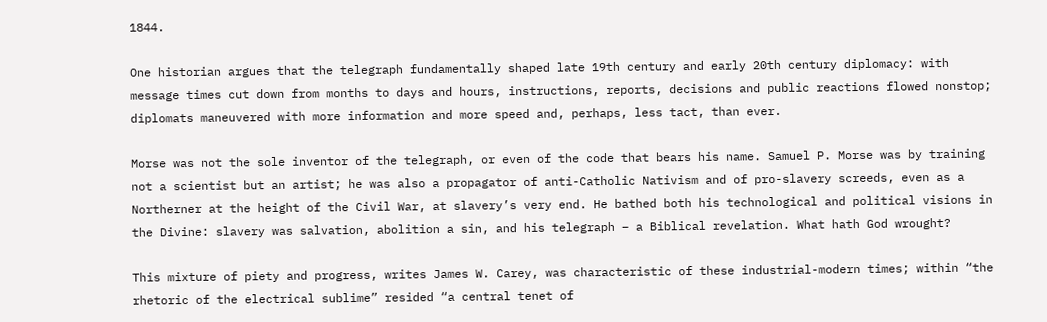1844.

One historian argues that the telegraph fundamentally shaped late 19th century and early 20th century diplomacy: with message times cut down from months to days and hours, instructions, reports, decisions and public reactions flowed nonstop; diplomats maneuvered with more information and more speed and, perhaps, less tact, than ever.

Morse was not the sole inventor of the telegraph, or even of the code that bears his name. Samuel P. Morse was by training not a scientist but an artist; he was also a propagator of anti-Catholic Nativism and of pro-slavery screeds, even as a Northerner at the height of the Civil War, at slavery’s very end. He bathed both his technological and political visions in the Divine: slavery was salvation, abolition a sin, and his telegraph – a Biblical revelation. What hath God wrought?

This mixture of piety and progress, writes James W. Carey, was characteristic of these industrial-modern times; within “the rhetoric of the electrical sublime” resided “a central tenet of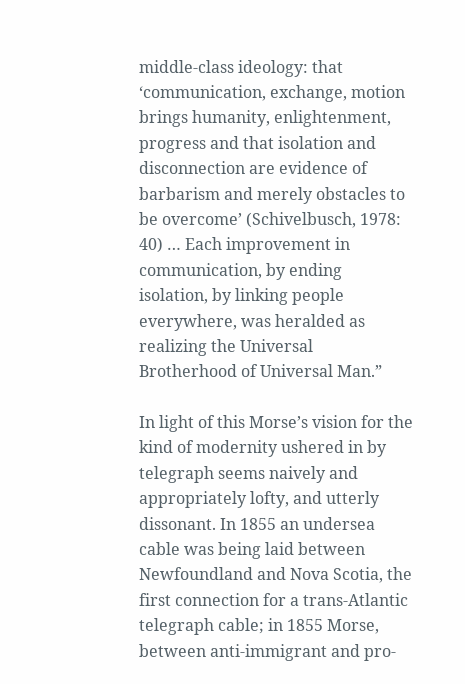middle-class ideology: that ‘communication, exchange, motion brings humanity, enlightenment, progress and that isolation and disconnection are evidence of barbarism and merely obstacles to be overcome’ (Schivelbusch, 1978: 40) … Each improvement in communication, by ending isolation, by linking people everywhere, was heralded as realizing the Universal Brotherhood of Universal Man.”

In light of this Morse’s vision for the kind of modernity ushered in by telegraph seems naively and appropriately lofty, and utterly dissonant. In 1855 an undersea cable was being laid between Newfoundland and Nova Scotia, the first connection for a trans-Atlantic telegraph cable; in 1855 Morse, between anti-immigrant and pro-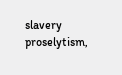slavery proselytism,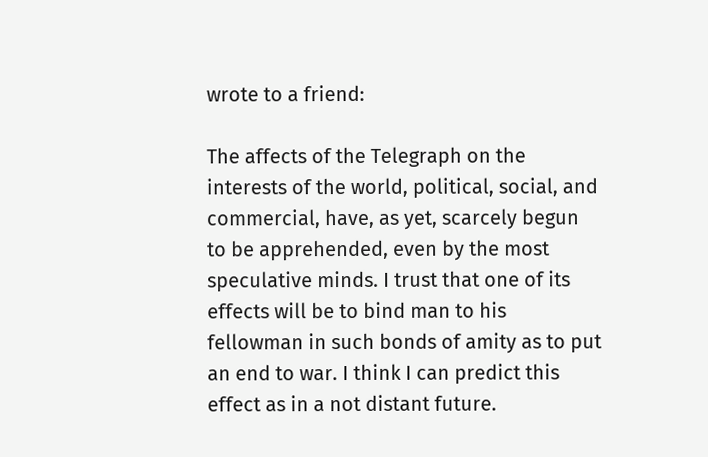wrote to a friend:

The affects of the Telegraph on the interests of the world, political, social, and commercial, have, as yet, scarcely begun to be apprehended, even by the most speculative minds. I trust that one of its effects will be to bind man to his fellowman in such bonds of amity as to put an end to war. I think I can predict this effect as in a not distant future.